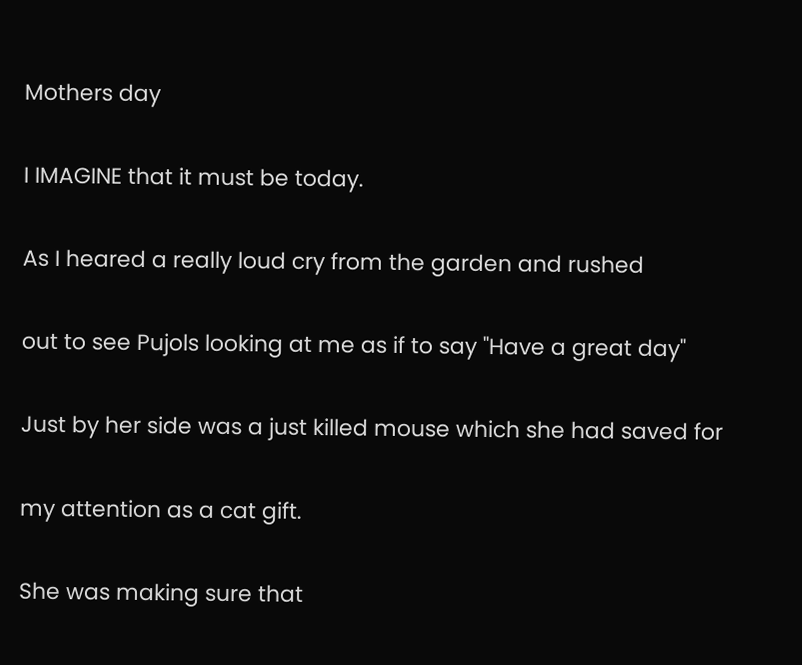Mothers day

I IMAGINE that it must be today.

As I heared a really loud cry from the garden and rushed

out to see Pujols looking at me as if to say "Have a great day"

Just by her side was a just killed mouse which she had saved for

my attention as a cat gift.

She was making sure that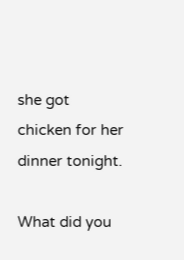she got chicken for her dinner tonight.

What did you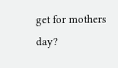get for mothers day?